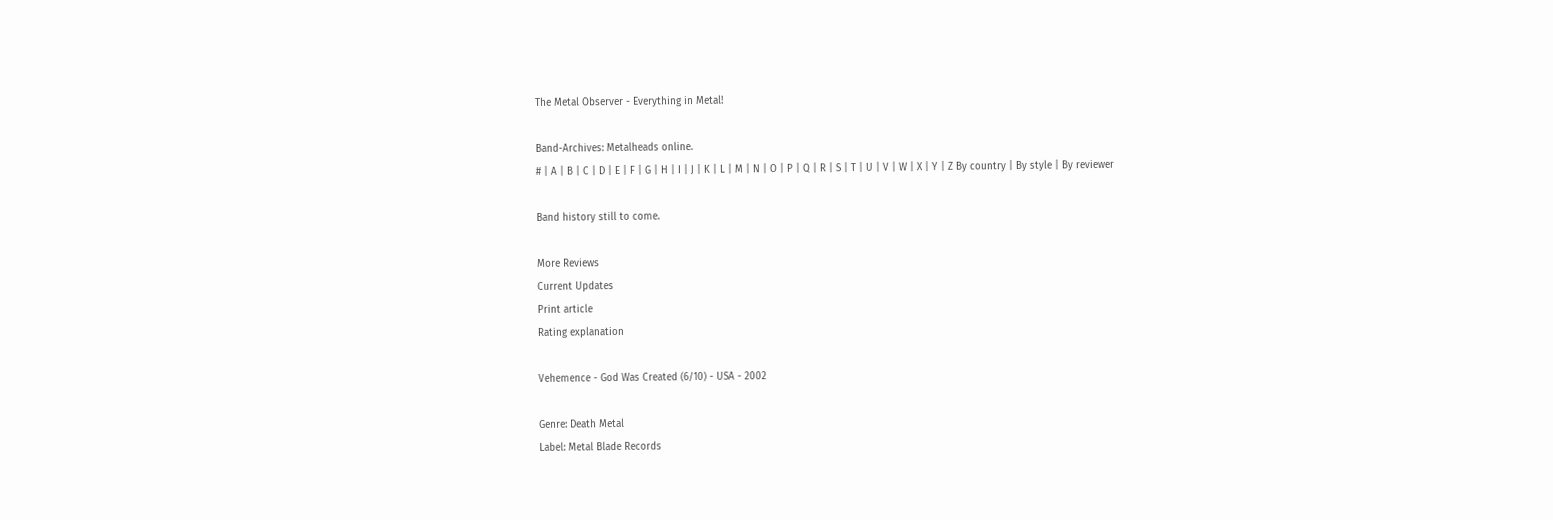The Metal Observer - Everything in Metal!

Band-Archives: Metalheads online.
# | A | B | C | D | E | F | G | H | I | J | K | L | M | N | O | P | Q | R | S | T | U | V | W | X | Y | Z By country | By style | By reviewer

Band history still to come.

More Reviews
Current Updates
Print article
Rating explanation

Vehemence - God Was Created (6/10) - USA - 2002

Genre: Death Metal
Label: Metal Blade Records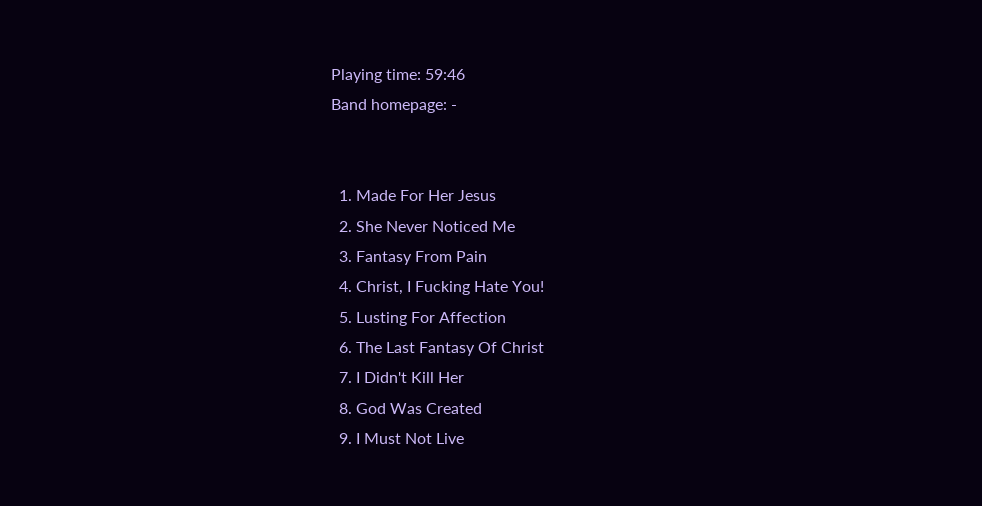Playing time: 59:46
Band homepage: -


  1. Made For Her Jesus
  2. She Never Noticed Me
  3. Fantasy From Pain
  4. Christ, I Fucking Hate You!
  5. Lusting For Affection
  6. The Last Fantasy Of Christ
  7. I Didn't Kill Her
  8. God Was Created
  9. I Must Not Live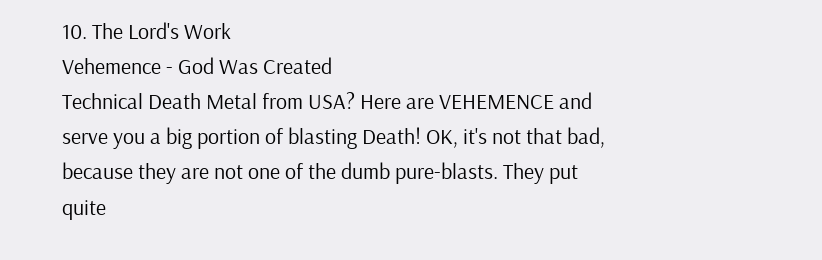10. The Lord's Work
Vehemence - God Was Created
Technical Death Metal from USA? Here are VEHEMENCE and serve you a big portion of blasting Death! OK, it's not that bad, because they are not one of the dumb pure-blasts. They put quite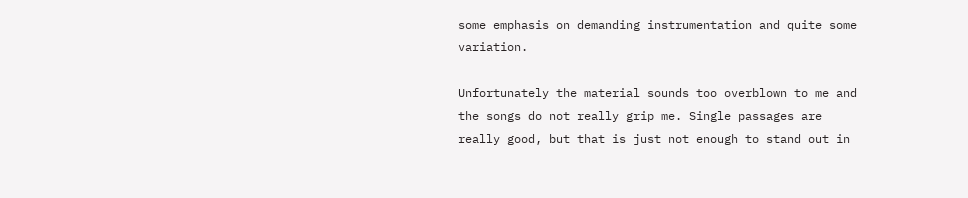some emphasis on demanding instrumentation and quite some variation.

Unfortunately the material sounds too overblown to me and the songs do not really grip me. Single passages are really good, but that is just not enough to stand out in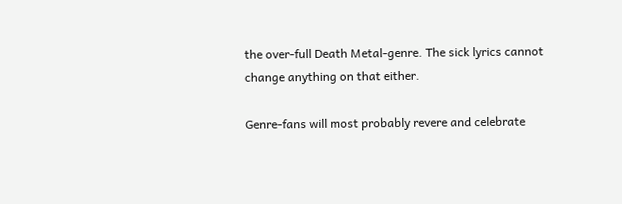the over-full Death Metal-genre. The sick lyrics cannot change anything on that either.

Genre-fans will most probably revere and celebrate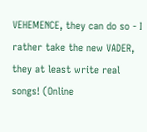VEHEMENCE, they can do so - I rather take the new VADER, they at least write real songs! (Online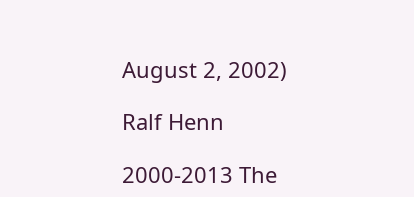August 2, 2002)

Ralf Henn

2000-2013 The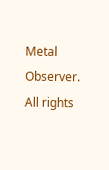Metal Observer. All rights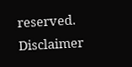reserved. Disclaimer